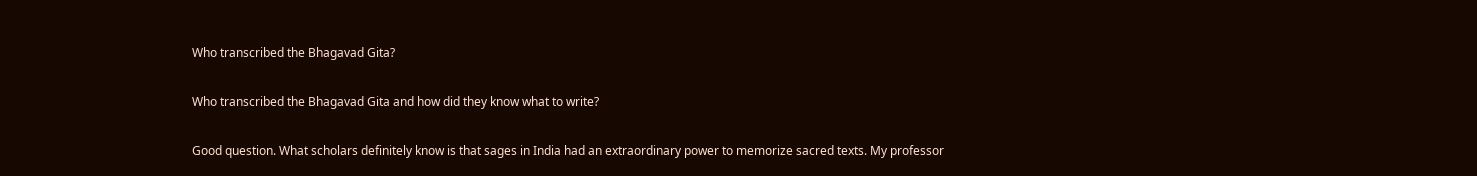Who transcribed the Bhagavad Gita?

Who transcribed the Bhagavad Gita and how did they know what to write?

Good question. What scholars definitely know is that sages in India had an extraordinary power to memorize sacred texts. My professor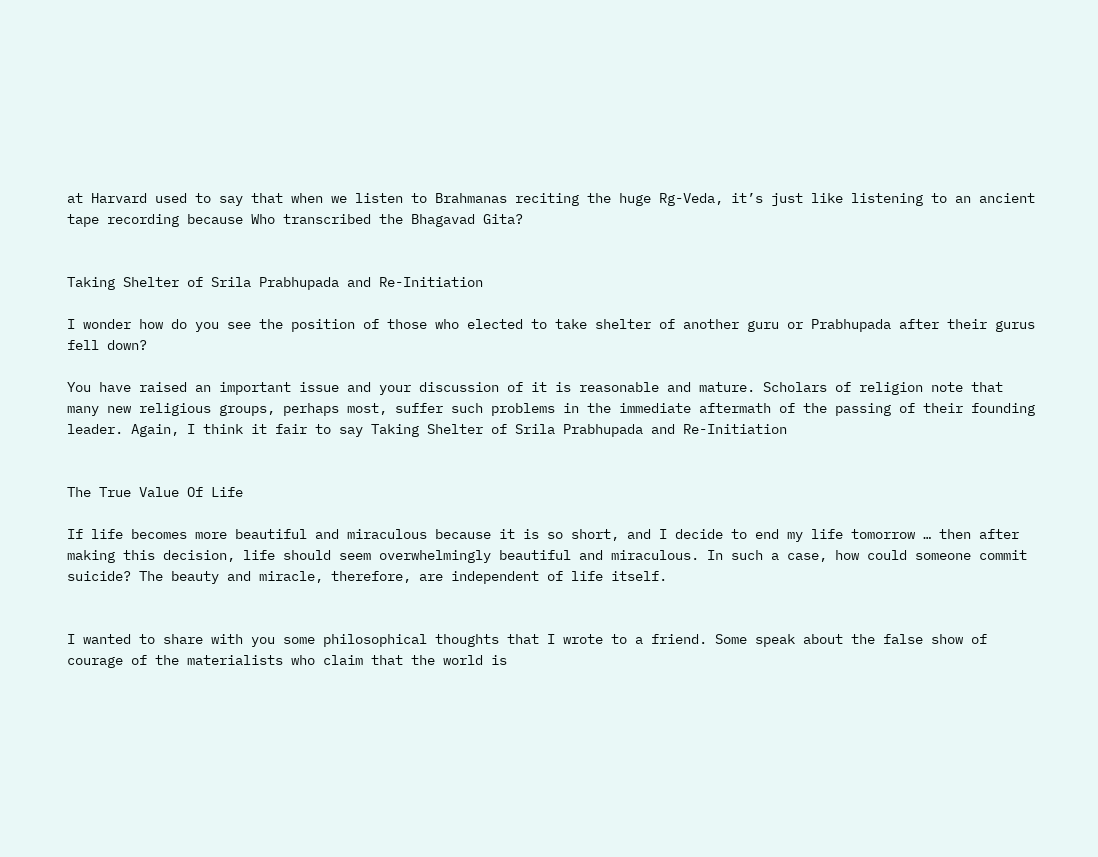at Harvard used to say that when we listen to Brahmanas reciting the huge Rg-Veda, it’s just like listening to an ancient tape recording because Who transcribed the Bhagavad Gita?


Taking Shelter of Srila Prabhupada and Re-Initiation

I wonder how do you see the position of those who elected to take shelter of another guru or Prabhupada after their gurus fell down?

You have raised an important issue and your discussion of it is reasonable and mature. Scholars of religion note that many new religious groups, perhaps most, suffer such problems in the immediate aftermath of the passing of their founding leader. Again, I think it fair to say Taking Shelter of Srila Prabhupada and Re-Initiation


The True Value Of Life

If life becomes more beautiful and miraculous because it is so short, and I decide to end my life tomorrow … then after making this decision, life should seem overwhelmingly beautiful and miraculous. In such a case, how could someone commit suicide? The beauty and miracle, therefore, are independent of life itself.


I wanted to share with you some philosophical thoughts that I wrote to a friend. Some speak about the false show of courage of the materialists who claim that the world is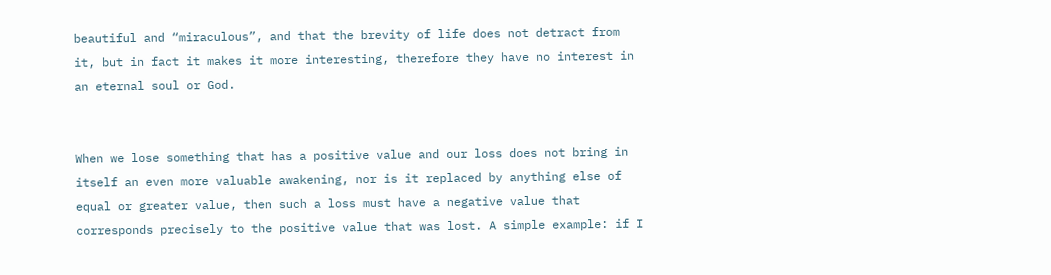beautiful and “miraculous”, and that the brevity of life does not detract from it, but in fact it makes it more interesting, therefore they have no interest in an eternal soul or God.


When we lose something that has a positive value and our loss does not bring in itself an even more valuable awakening, nor is it replaced by anything else of equal or greater value, then such a loss must have a negative value that corresponds precisely to the positive value that was lost. A simple example: if I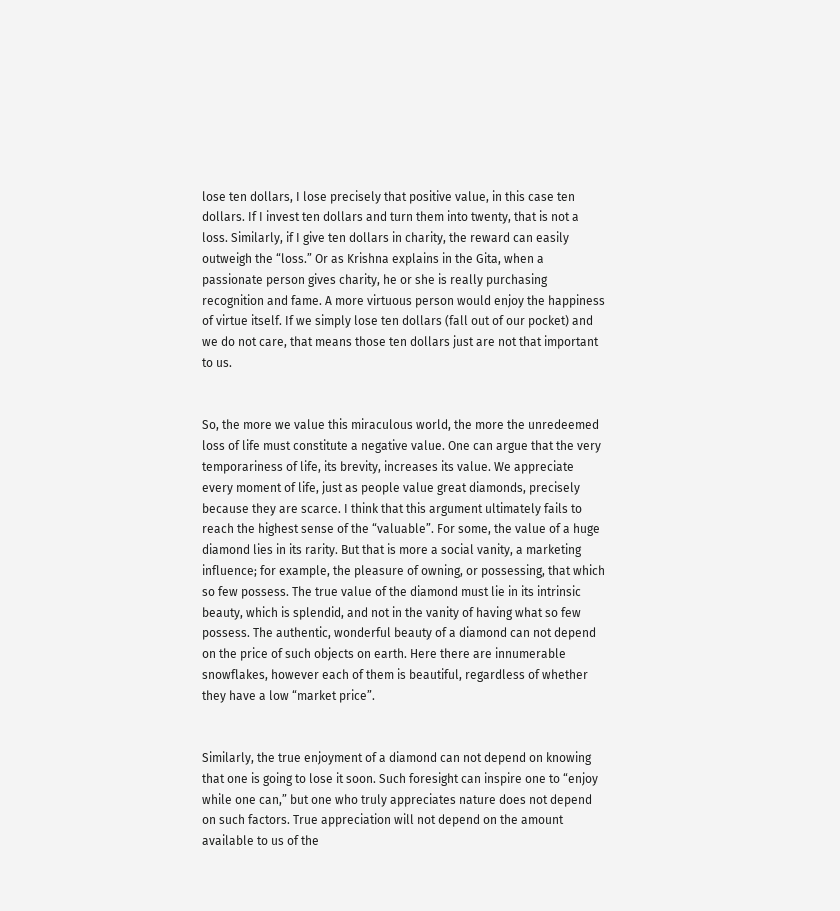lose ten dollars, I lose precisely that positive value, in this case ten dollars. If I invest ten dollars and turn them into twenty, that is not a loss. Similarly, if I give ten dollars in charity, the reward can easily outweigh the “loss.” Or as Krishna explains in the Gita, when a passionate person gives charity, he or she is really purchasing recognition and fame. A more virtuous person would enjoy the happiness of virtue itself. If we simply lose ten dollars (fall out of our pocket) and we do not care, that means those ten dollars just are not that important to us.


So, the more we value this miraculous world, the more the unredeemed loss of life must constitute a negative value. One can argue that the very temporariness of life, its brevity, increases its value. We appreciate every moment of life, just as people value great diamonds, precisely because they are scarce. I think that this argument ultimately fails to reach the highest sense of the “valuable”. For some, the value of a huge diamond lies in its rarity. But that is more a social vanity, a marketing influence; for example, the pleasure of owning, or possessing, that which so few possess. The true value of the diamond must lie in its intrinsic beauty, which is splendid, and not in the vanity of having what so few possess. The authentic, wonderful beauty of a diamond can not depend on the price of such objects on earth. Here there are innumerable snowflakes, however each of them is beautiful, regardless of whether they have a low “market price”.


Similarly, the true enjoyment of a diamond can not depend on knowing that one is going to lose it soon. Such foresight can inspire one to “enjoy while one can,” but one who truly appreciates nature does not depend on such factors. True appreciation will not depend on the amount available to us of the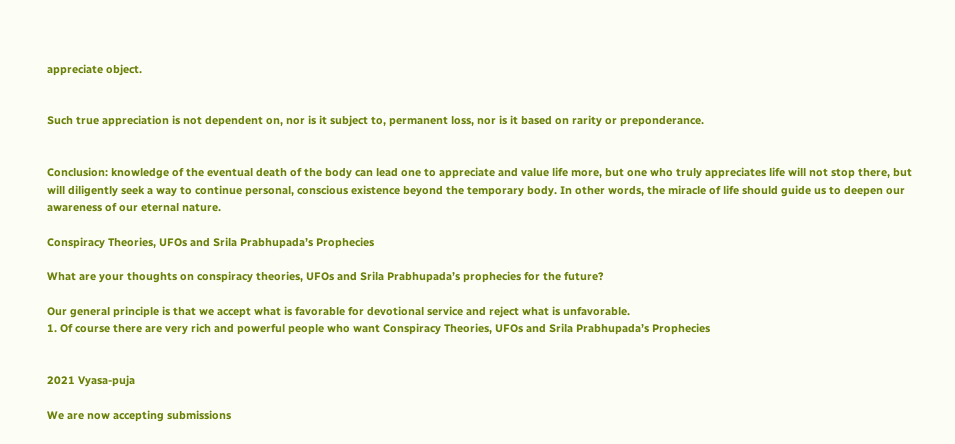appreciate object.


Such true appreciation is not dependent on, nor is it subject to, permanent loss, nor is it based on rarity or preponderance.


Conclusion: knowledge of the eventual death of the body can lead one to appreciate and value life more, but one who truly appreciates life will not stop there, but will diligently seek a way to continue personal, conscious existence beyond the temporary body. In other words, the miracle of life should guide us to deepen our awareness of our eternal nature.

Conspiracy Theories, UFOs and Srila Prabhupada’s Prophecies

What are your thoughts on conspiracy theories, UFOs and Srila Prabhupada’s prophecies for the future?

Our general principle is that we accept what is favorable for devotional service and reject what is unfavorable.
1. Of course there are very rich and powerful people who want Conspiracy Theories, UFOs and Srila Prabhupada’s Prophecies


2021 Vyasa-puja

We are now accepting submissions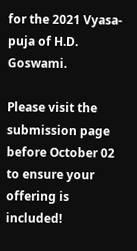for the 2021 Vyasa-puja of H.D. Goswami.

Please visit the submission page before October 02 to ensure your offering is included!